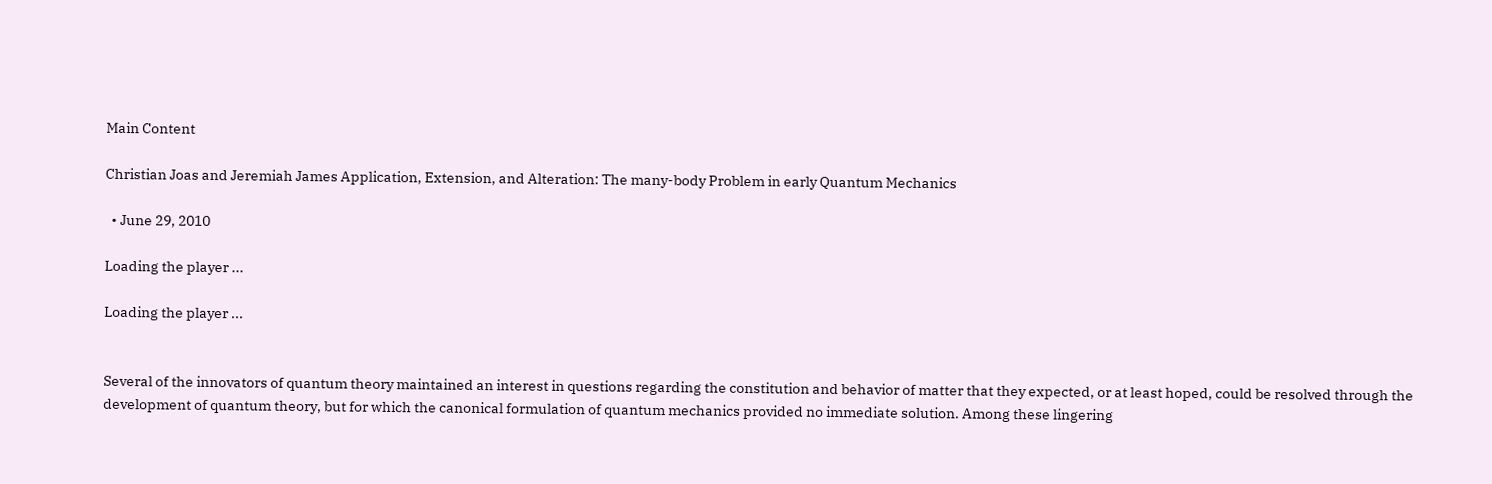Main Content

Christian Joas and Jeremiah James Application, Extension, and Alteration: The many-body Problem in early Quantum Mechanics

  • June 29, 2010

Loading the player ...

Loading the player ...


Several of the innovators of quantum theory maintained an interest in questions regarding the constitution and behavior of matter that they expected, or at least hoped, could be resolved through the development of quantum theory, but for which the canonical formulation of quantum mechanics provided no immediate solution. Among these lingering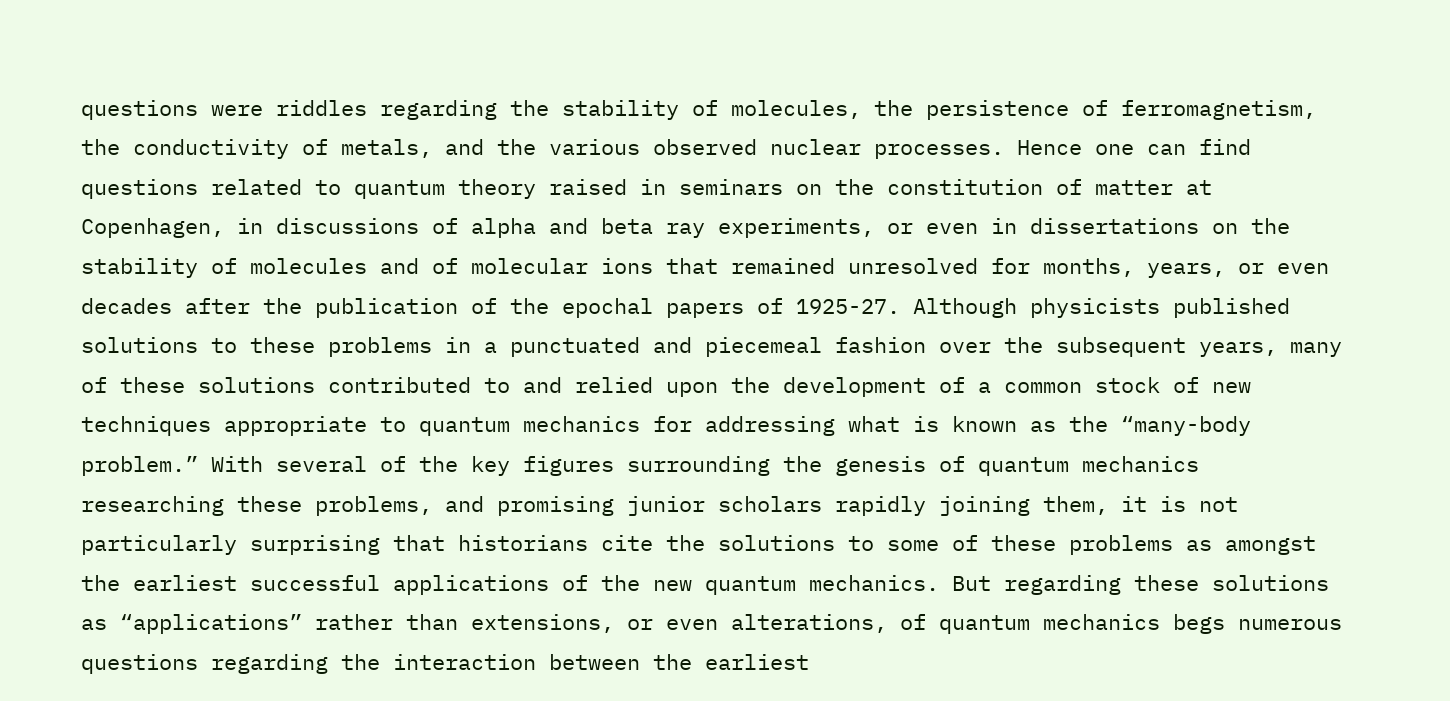questions were riddles regarding the stability of molecules, the persistence of ferromagnetism, the conductivity of metals, and the various observed nuclear processes. Hence one can find questions related to quantum theory raised in seminars on the constitution of matter at Copenhagen, in discussions of alpha and beta ray experiments, or even in dissertations on the stability of molecules and of molecular ions that remained unresolved for months, years, or even decades after the publication of the epochal papers of 1925-27. Although physicists published solutions to these problems in a punctuated and piecemeal fashion over the subsequent years, many of these solutions contributed to and relied upon the development of a common stock of new techniques appropriate to quantum mechanics for addressing what is known as the “many-body problem.” With several of the key figures surrounding the genesis of quantum mechanics researching these problems, and promising junior scholars rapidly joining them, it is not particularly surprising that historians cite the solutions to some of these problems as amongst the earliest successful applications of the new quantum mechanics. But regarding these solutions as “applications” rather than extensions, or even alterations, of quantum mechanics begs numerous questions regarding the interaction between the earliest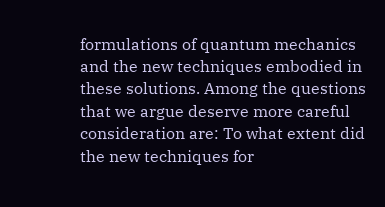formulations of quantum mechanics and the new techniques embodied in these solutions. Among the questions that we argue deserve more careful consideration are: To what extent did the new techniques for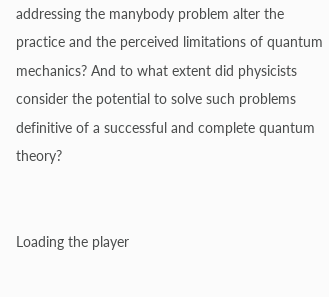addressing the manybody problem alter the practice and the perceived limitations of quantum mechanics? And to what extent did physicists consider the potential to solve such problems definitive of a successful and complete quantum theory?


Loading the player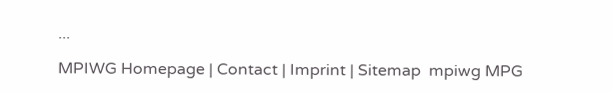...

MPIWG Homepage | Contact | Imprint | Sitemap  mpiwg MPG